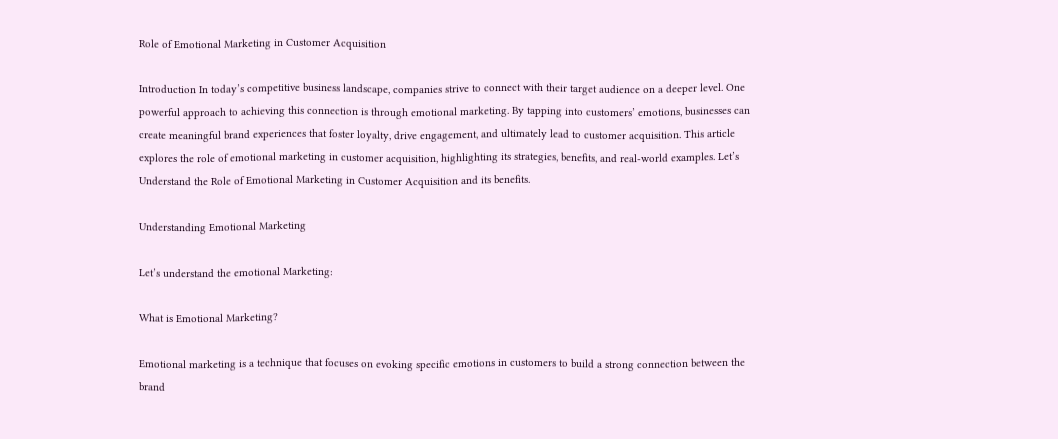Role of Emotional Marketing in Customer Acquisition

Introduction In today’s competitive business landscape, companies strive to connect with their target audience on a deeper level. One powerful approach to achieving this connection is through emotional marketing. By tapping into customers’ emotions, businesses can create meaningful brand experiences that foster loyalty, drive engagement, and ultimately lead to customer acquisition. This article explores the role of emotional marketing in customer acquisition, highlighting its strategies, benefits, and real-world examples. Let’s Understand the Role of Emotional Marketing in Customer Acquisition and its benefits.

Understanding Emotional Marketing

Let’s understand the emotional Marketing:

What is Emotional Marketing?

Emotional marketing is a technique that focuses on evoking specific emotions in customers to build a strong connection between the brand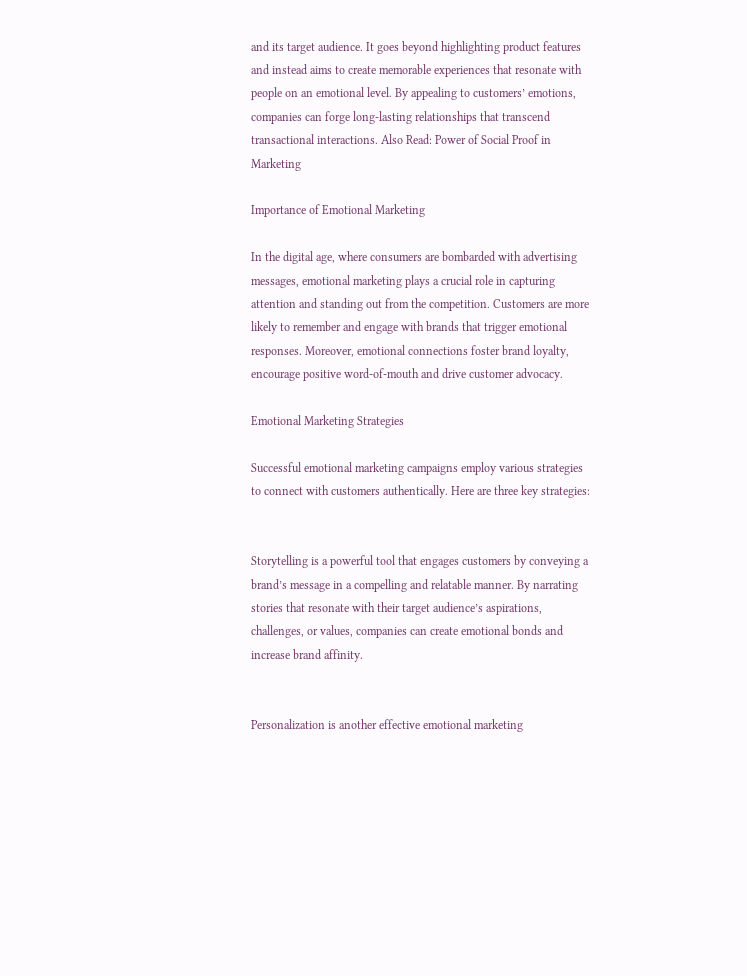and its target audience. It goes beyond highlighting product features and instead aims to create memorable experiences that resonate with people on an emotional level. By appealing to customers’ emotions, companies can forge long-lasting relationships that transcend transactional interactions. Also Read: Power of Social Proof in Marketing

Importance of Emotional Marketing

In the digital age, where consumers are bombarded with advertising messages, emotional marketing plays a crucial role in capturing attention and standing out from the competition. Customers are more likely to remember and engage with brands that trigger emotional responses. Moreover, emotional connections foster brand loyalty, encourage positive word-of-mouth and drive customer advocacy.

Emotional Marketing Strategies

Successful emotional marketing campaigns employ various strategies to connect with customers authentically. Here are three key strategies:


Storytelling is a powerful tool that engages customers by conveying a brand’s message in a compelling and relatable manner. By narrating stories that resonate with their target audience’s aspirations, challenges, or values, companies can create emotional bonds and increase brand affinity.


Personalization is another effective emotional marketing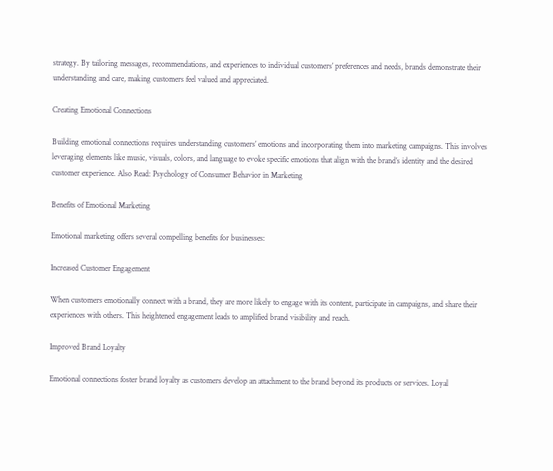strategy. By tailoring messages, recommendations, and experiences to individual customers’ preferences and needs, brands demonstrate their understanding and care, making customers feel valued and appreciated.

Creating Emotional Connections

Building emotional connections requires understanding customers’ emotions and incorporating them into marketing campaigns. This involves leveraging elements like music, visuals, colors, and language to evoke specific emotions that align with the brand’s identity and the desired customer experience. Also Read: Psychology of Consumer Behavior in Marketing

Benefits of Emotional Marketing

Emotional marketing offers several compelling benefits for businesses:

Increased Customer Engagement

When customers emotionally connect with a brand, they are more likely to engage with its content, participate in campaigns, and share their experiences with others. This heightened engagement leads to amplified brand visibility and reach.

Improved Brand Loyalty

Emotional connections foster brand loyalty as customers develop an attachment to the brand beyond its products or services. Loyal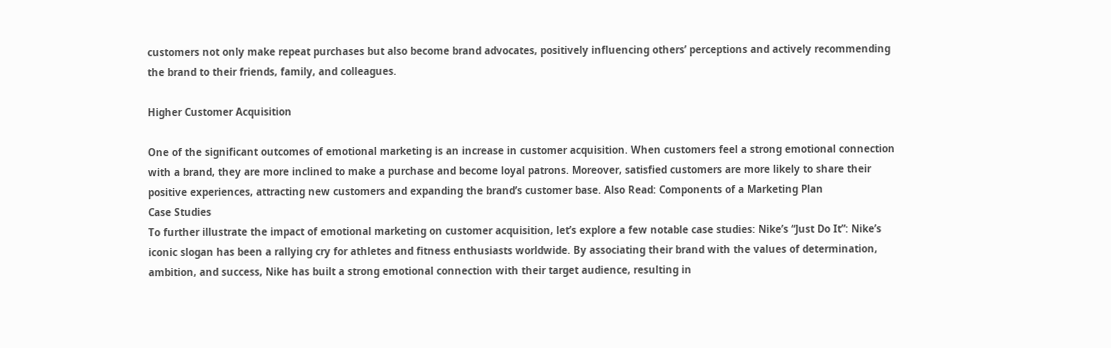customers not only make repeat purchases but also become brand advocates, positively influencing others’ perceptions and actively recommending the brand to their friends, family, and colleagues.

Higher Customer Acquisition

One of the significant outcomes of emotional marketing is an increase in customer acquisition. When customers feel a strong emotional connection with a brand, they are more inclined to make a purchase and become loyal patrons. Moreover, satisfied customers are more likely to share their positive experiences, attracting new customers and expanding the brand’s customer base. Also Read: Components of a Marketing Plan
Case Studies
To further illustrate the impact of emotional marketing on customer acquisition, let’s explore a few notable case studies: Nike’s “Just Do It”: Nike’s iconic slogan has been a rallying cry for athletes and fitness enthusiasts worldwide. By associating their brand with the values of determination, ambition, and success, Nike has built a strong emotional connection with their target audience, resulting in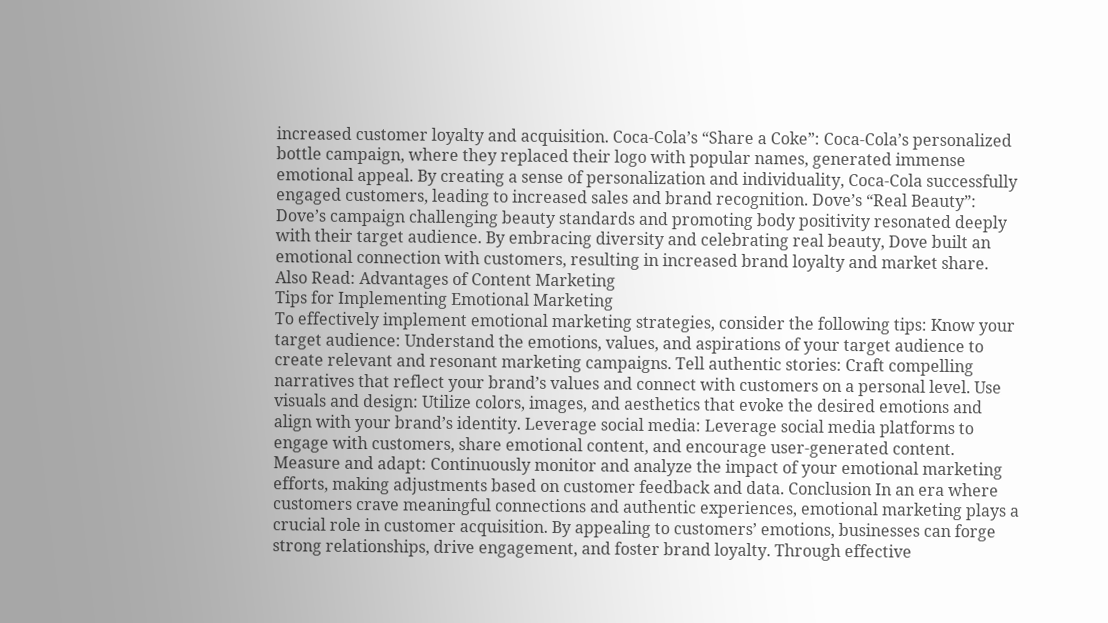increased customer loyalty and acquisition. Coca-Cola’s “Share a Coke”: Coca-Cola’s personalized bottle campaign, where they replaced their logo with popular names, generated immense emotional appeal. By creating a sense of personalization and individuality, Coca-Cola successfully engaged customers, leading to increased sales and brand recognition. Dove’s “Real Beauty”: Dove’s campaign challenging beauty standards and promoting body positivity resonated deeply with their target audience. By embracing diversity and celebrating real beauty, Dove built an emotional connection with customers, resulting in increased brand loyalty and market share. Also Read: Advantages of Content Marketing
Tips for Implementing Emotional Marketing
To effectively implement emotional marketing strategies, consider the following tips: Know your target audience: Understand the emotions, values, and aspirations of your target audience to create relevant and resonant marketing campaigns. Tell authentic stories: Craft compelling narratives that reflect your brand’s values and connect with customers on a personal level. Use visuals and design: Utilize colors, images, and aesthetics that evoke the desired emotions and align with your brand’s identity. Leverage social media: Leverage social media platforms to engage with customers, share emotional content, and encourage user-generated content. Measure and adapt: Continuously monitor and analyze the impact of your emotional marketing efforts, making adjustments based on customer feedback and data. Conclusion In an era where customers crave meaningful connections and authentic experiences, emotional marketing plays a crucial role in customer acquisition. By appealing to customers’ emotions, businesses can forge strong relationships, drive engagement, and foster brand loyalty. Through effective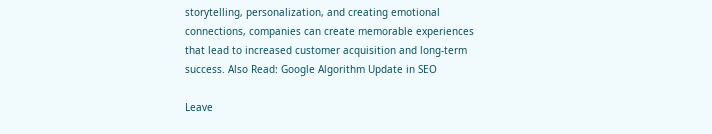storytelling, personalization, and creating emotional connections, companies can create memorable experiences that lead to increased customer acquisition and long-term success. Also Read: Google Algorithm Update in SEO

Leave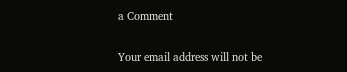a Comment

Your email address will not be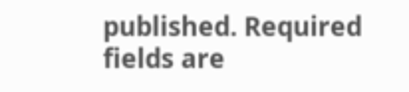published. Required fields are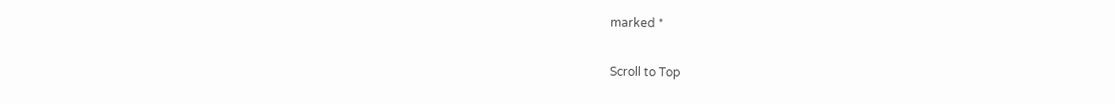marked *

Scroll to Top